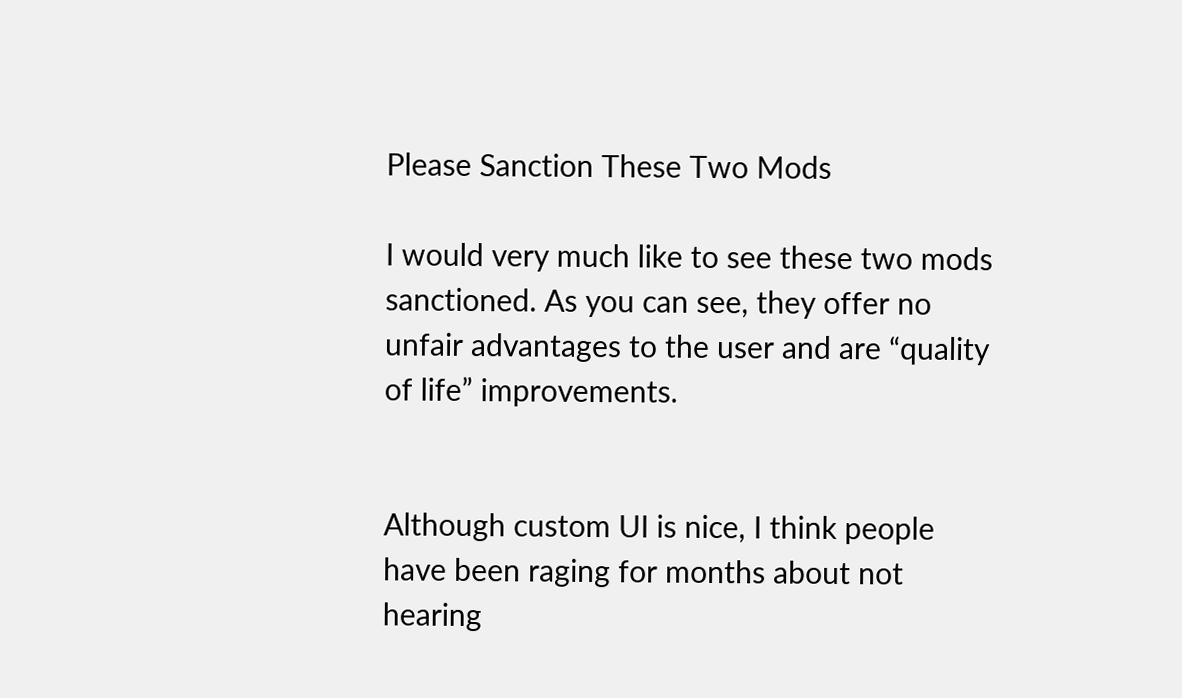Please Sanction These Two Mods

I would very much like to see these two mods sanctioned. As you can see, they offer no unfair advantages to the user and are “quality of life” improvements.


Although custom UI is nice, I think people have been raging for months about not hearing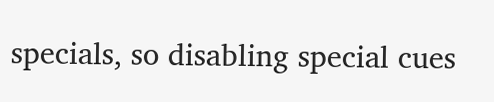specials, so disabling special cues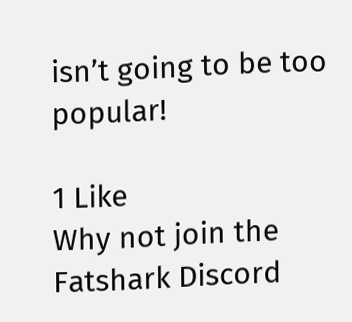isn’t going to be too popular!

1 Like
Why not join the Fatshark Discord